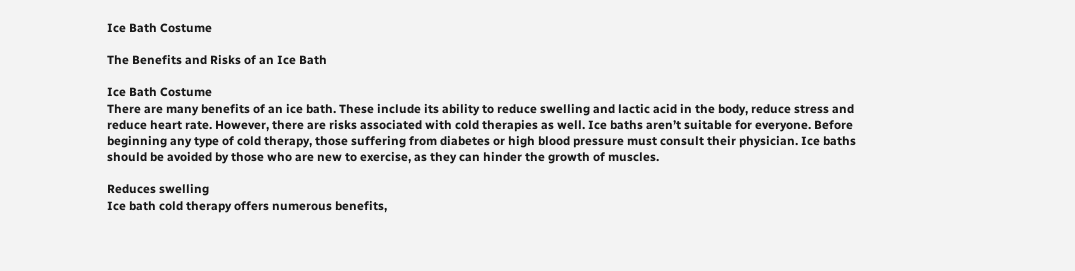Ice Bath Costume

The Benefits and Risks of an Ice Bath

Ice Bath Costume
There are many benefits of an ice bath. These include its ability to reduce swelling and lactic acid in the body, reduce stress and reduce heart rate. However, there are risks associated with cold therapies as well. Ice baths aren’t suitable for everyone. Before beginning any type of cold therapy, those suffering from diabetes or high blood pressure must consult their physician. Ice baths should be avoided by those who are new to exercise, as they can hinder the growth of muscles.

Reduces swelling
Ice bath cold therapy offers numerous benefits,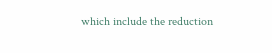which include the reduction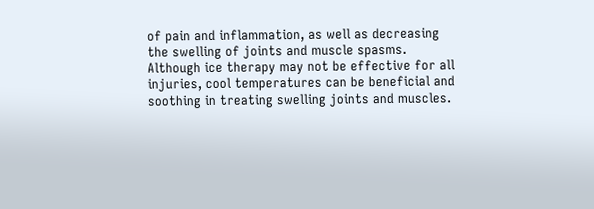of pain and inflammation, as well as decreasing the swelling of joints and muscle spasms. Although ice therapy may not be effective for all injuries, cool temperatures can be beneficial and soothing in treating swelling joints and muscles.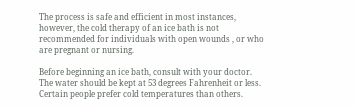The process is safe and efficient in most instances, however, the cold therapy of an ice bath is not recommended for individuals with open wounds , or who are pregnant or nursing.

Before beginning an ice bath, consult with your doctor. The water should be kept at 53 degrees Fahrenheit or less. Certain people prefer cold temperatures than others.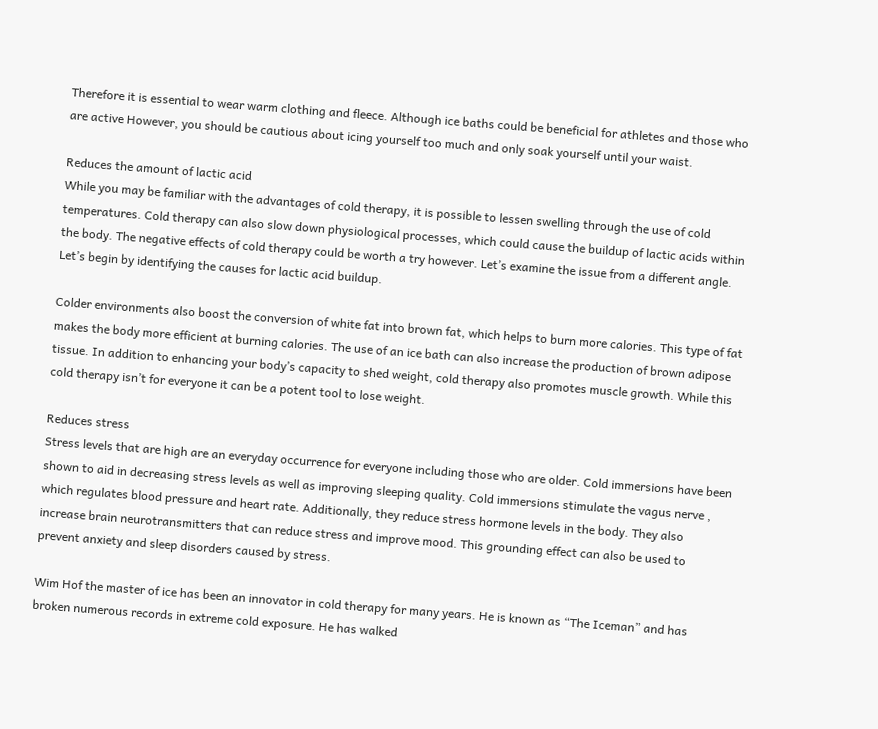Therefore it is essential to wear warm clothing and fleece. Although ice baths could be beneficial for athletes and those who are active However, you should be cautious about icing yourself too much and only soak yourself until your waist.

Reduces the amount of lactic acid
While you may be familiar with the advantages of cold therapy, it is possible to lessen swelling through the use of cold temperatures. Cold therapy can also slow down physiological processes, which could cause the buildup of lactic acids within the body. The negative effects of cold therapy could be worth a try however. Let’s examine the issue from a different angle. Let’s begin by identifying the causes for lactic acid buildup.

Colder environments also boost the conversion of white fat into brown fat, which helps to burn more calories. This type of fat makes the body more efficient at burning calories. The use of an ice bath can also increase the production of brown adipose tissue. In addition to enhancing your body’s capacity to shed weight, cold therapy also promotes muscle growth. While this cold therapy isn’t for everyone it can be a potent tool to lose weight.

Reduces stress
Stress levels that are high are an everyday occurrence for everyone including those who are older. Cold immersions have been shown to aid in decreasing stress levels as well as improving sleeping quality. Cold immersions stimulate the vagus nerve , which regulates blood pressure and heart rate. Additionally, they reduce stress hormone levels in the body. They also increase brain neurotransmitters that can reduce stress and improve mood. This grounding effect can also be used to prevent anxiety and sleep disorders caused by stress.

Wim Hof the master of ice has been an innovator in cold therapy for many years. He is known as “The Iceman” and has broken numerous records in extreme cold exposure. He has walked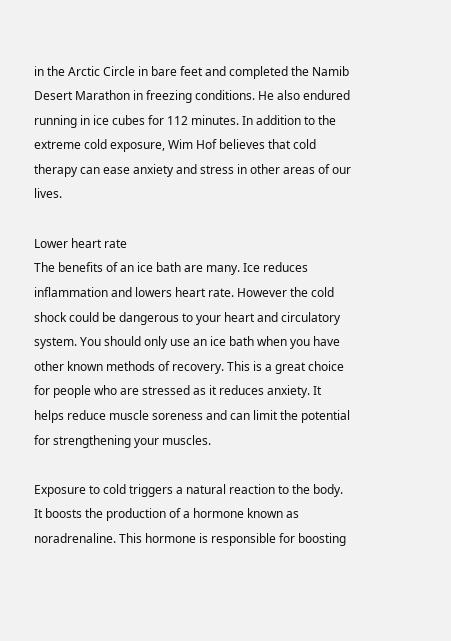in the Arctic Circle in bare feet and completed the Namib Desert Marathon in freezing conditions. He also endured running in ice cubes for 112 minutes. In addition to the extreme cold exposure, Wim Hof believes that cold therapy can ease anxiety and stress in other areas of our lives.

Lower heart rate
The benefits of an ice bath are many. Ice reduces inflammation and lowers heart rate. However the cold shock could be dangerous to your heart and circulatory system. You should only use an ice bath when you have other known methods of recovery. This is a great choice for people who are stressed as it reduces anxiety. It helps reduce muscle soreness and can limit the potential for strengthening your muscles.

Exposure to cold triggers a natural reaction to the body. It boosts the production of a hormone known as noradrenaline. This hormone is responsible for boosting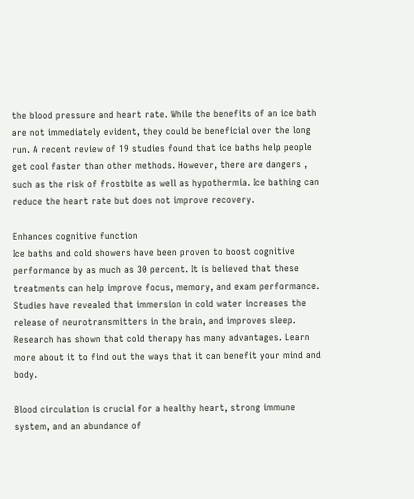the blood pressure and heart rate. While the benefits of an ice bath are not immediately evident, they could be beneficial over the long run. A recent review of 19 studies found that ice baths help people get cool faster than other methods. However, there are dangers , such as the risk of frostbite as well as hypothermia. Ice bathing can reduce the heart rate but does not improve recovery.

Enhances cognitive function
Ice baths and cold showers have been proven to boost cognitive performance by as much as 30 percent. It is believed that these treatments can help improve focus, memory, and exam performance. Studies have revealed that immersion in cold water increases the release of neurotransmitters in the brain, and improves sleep. Research has shown that cold therapy has many advantages. Learn more about it to find out the ways that it can benefit your mind and body.

Blood circulation is crucial for a healthy heart, strong immune system, and an abundance of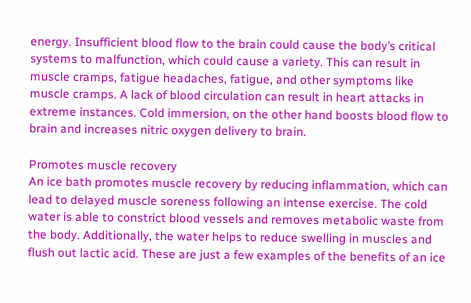energy. Insufficient blood flow to the brain could cause the body’s critical systems to malfunction, which could cause a variety. This can result in muscle cramps, fatigue headaches, fatigue, and other symptoms like muscle cramps. A lack of blood circulation can result in heart attacks in extreme instances. Cold immersion, on the other hand boosts blood flow to brain and increases nitric oxygen delivery to brain.

Promotes muscle recovery
An ice bath promotes muscle recovery by reducing inflammation, which can lead to delayed muscle soreness following an intense exercise. The cold water is able to constrict blood vessels and removes metabolic waste from the body. Additionally, the water helps to reduce swelling in muscles and flush out lactic acid. These are just a few examples of the benefits of an ice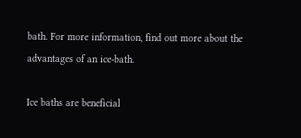bath. For more information, find out more about the advantages of an ice-bath.

Ice baths are beneficial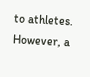to athletes. However, a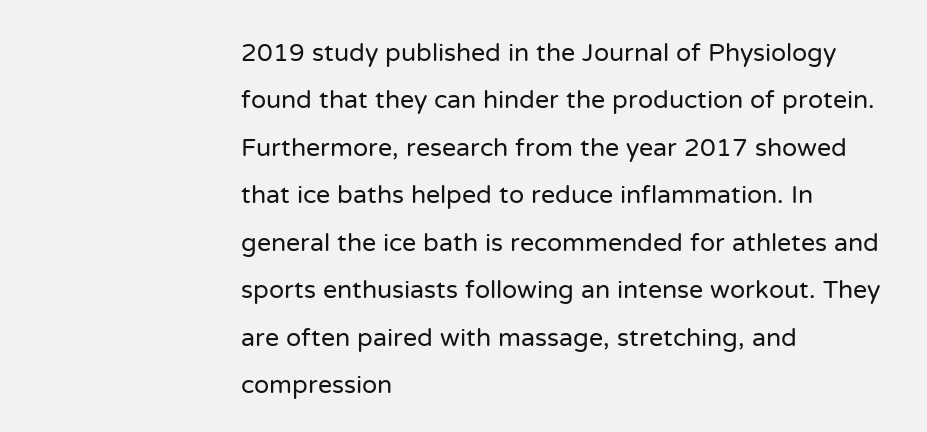2019 study published in the Journal of Physiology found that they can hinder the production of protein. Furthermore, research from the year 2017 showed that ice baths helped to reduce inflammation. In general the ice bath is recommended for athletes and sports enthusiasts following an intense workout. They are often paired with massage, stretching, and compression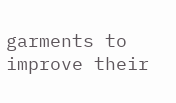garments to improve their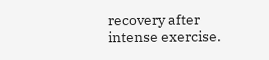recovery after intense exercise.